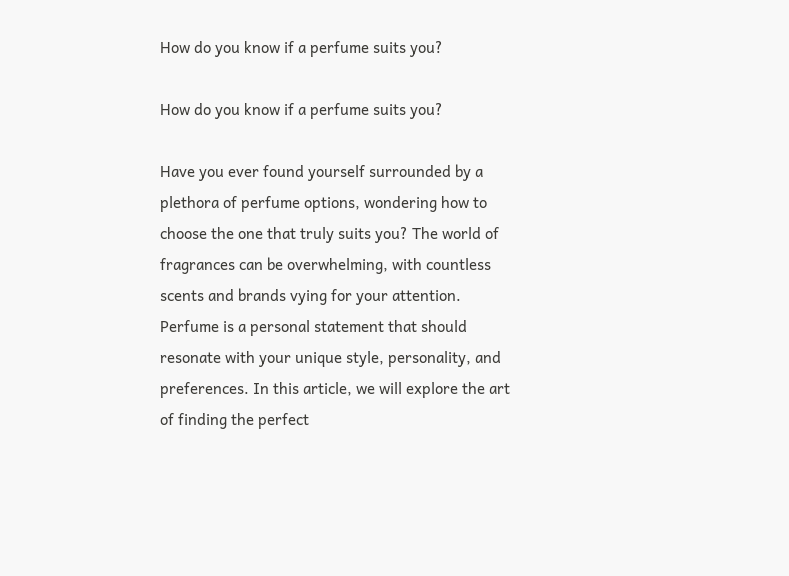How do you know if a perfume suits you?

How do you know if a perfume suits you?

Have you ever found yourself surrounded by a plethora of perfume options, wondering how to choose the one that truly suits you? The world of fragrances can be overwhelming, with countless scents and brands vying for your attention. Perfume is a personal statement that should resonate with your unique style, personality, and preferences. In this article, we will explore the art of finding the perfect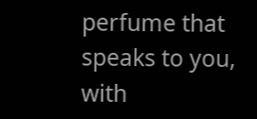perfume that speaks to you, with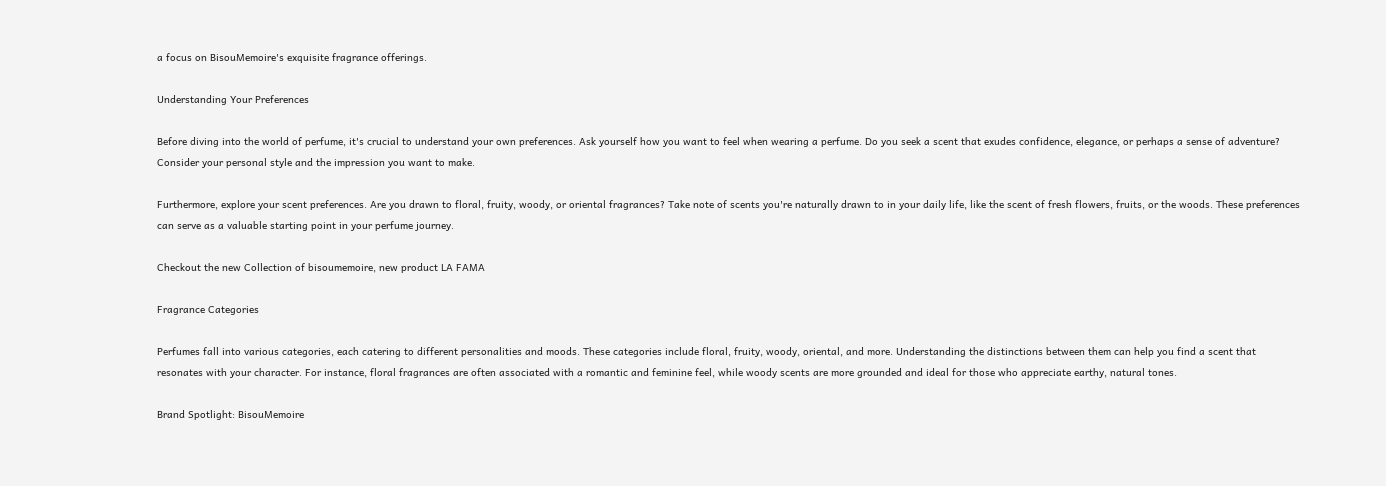a focus on BisouMemoire's exquisite fragrance offerings.

Understanding Your Preferences

Before diving into the world of perfume, it's crucial to understand your own preferences. Ask yourself how you want to feel when wearing a perfume. Do you seek a scent that exudes confidence, elegance, or perhaps a sense of adventure? Consider your personal style and the impression you want to make.

Furthermore, explore your scent preferences. Are you drawn to floral, fruity, woody, or oriental fragrances? Take note of scents you're naturally drawn to in your daily life, like the scent of fresh flowers, fruits, or the woods. These preferences can serve as a valuable starting point in your perfume journey.

Checkout the new Collection of bisoumemoire, new product LA FAMA

Fragrance Categories

Perfumes fall into various categories, each catering to different personalities and moods. These categories include floral, fruity, woody, oriental, and more. Understanding the distinctions between them can help you find a scent that resonates with your character. For instance, floral fragrances are often associated with a romantic and feminine feel, while woody scents are more grounded and ideal for those who appreciate earthy, natural tones.

Brand Spotlight: BisouMemoire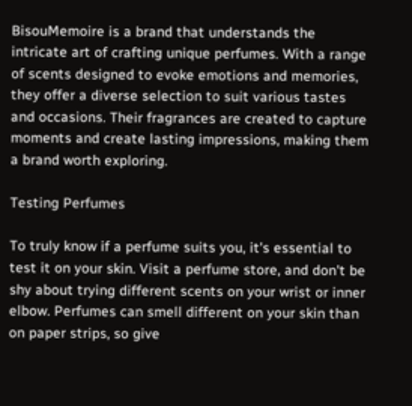BisouMemoire is a brand that understands the intricate art of crafting unique perfumes. With a range of scents designed to evoke emotions and memories, they offer a diverse selection to suit various tastes and occasions. Their fragrances are created to capture moments and create lasting impressions, making them a brand worth exploring.

Testing Perfumes

To truly know if a perfume suits you, it's essential to test it on your skin. Visit a perfume store, and don't be shy about trying different scents on your wrist or inner elbow. Perfumes can smell different on your skin than on paper strips, so give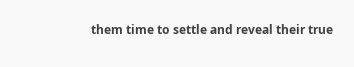them time to settle and reveal their true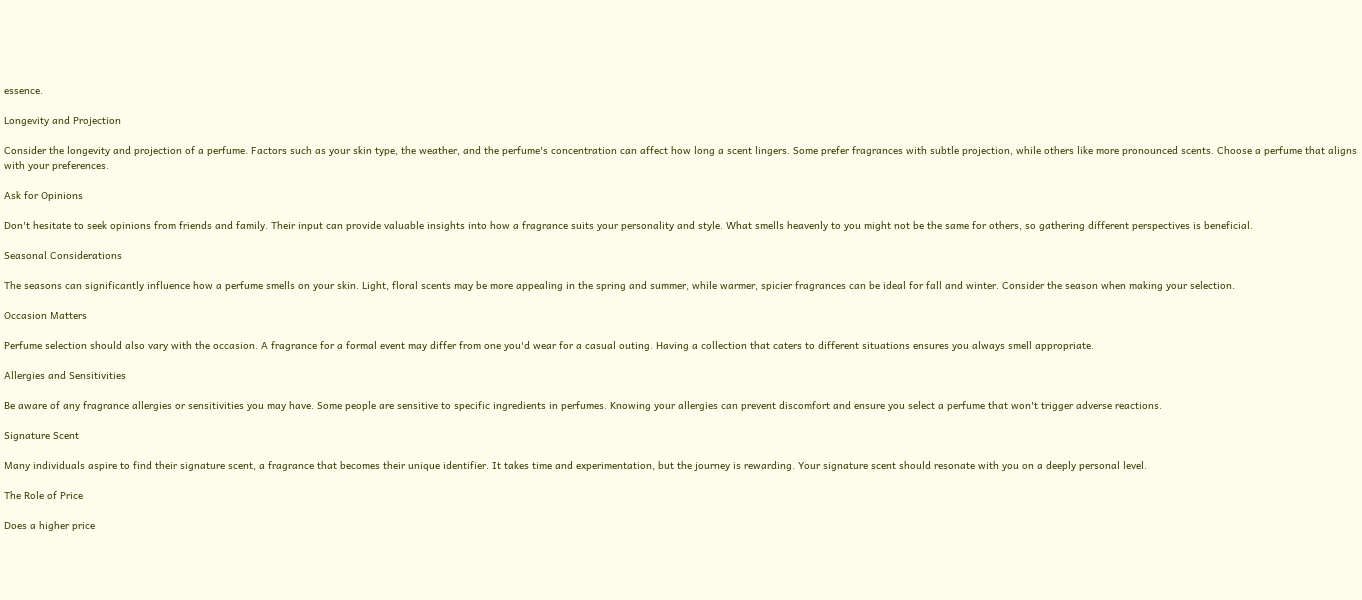essence.

Longevity and Projection

Consider the longevity and projection of a perfume. Factors such as your skin type, the weather, and the perfume's concentration can affect how long a scent lingers. Some prefer fragrances with subtle projection, while others like more pronounced scents. Choose a perfume that aligns with your preferences.

Ask for Opinions

Don't hesitate to seek opinions from friends and family. Their input can provide valuable insights into how a fragrance suits your personality and style. What smells heavenly to you might not be the same for others, so gathering different perspectives is beneficial.

Seasonal Considerations

The seasons can significantly influence how a perfume smells on your skin. Light, floral scents may be more appealing in the spring and summer, while warmer, spicier fragrances can be ideal for fall and winter. Consider the season when making your selection.

Occasion Matters

Perfume selection should also vary with the occasion. A fragrance for a formal event may differ from one you'd wear for a casual outing. Having a collection that caters to different situations ensures you always smell appropriate.

Allergies and Sensitivities

Be aware of any fragrance allergies or sensitivities you may have. Some people are sensitive to specific ingredients in perfumes. Knowing your allergies can prevent discomfort and ensure you select a perfume that won't trigger adverse reactions.

Signature Scent

Many individuals aspire to find their signature scent, a fragrance that becomes their unique identifier. It takes time and experimentation, but the journey is rewarding. Your signature scent should resonate with you on a deeply personal level.

The Role of Price

Does a higher price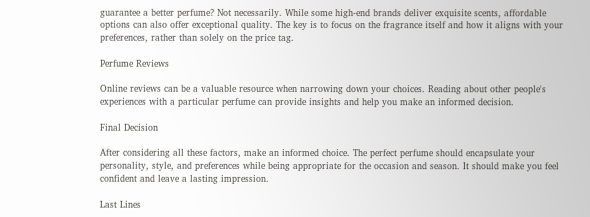guarantee a better perfume? Not necessarily. While some high-end brands deliver exquisite scents, affordable options can also offer exceptional quality. The key is to focus on the fragrance itself and how it aligns with your preferences, rather than solely on the price tag.

Perfume Reviews

Online reviews can be a valuable resource when narrowing down your choices. Reading about other people's experiences with a particular perfume can provide insights and help you make an informed decision.

Final Decision

After considering all these factors, make an informed choice. The perfect perfume should encapsulate your personality, style, and preferences while being appropriate for the occasion and season. It should make you feel confident and leave a lasting impression.

Last Lines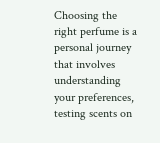Choosing the right perfume is a personal journey that involves understanding your preferences, testing scents on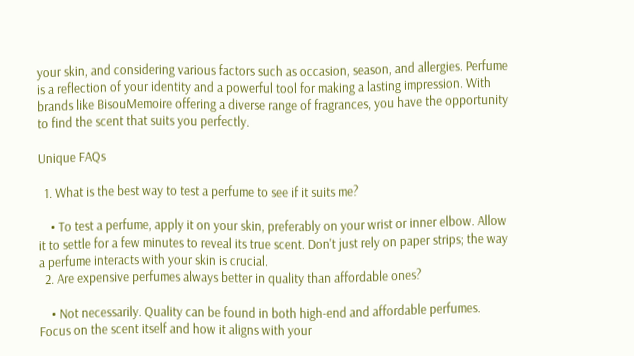your skin, and considering various factors such as occasion, season, and allergies. Perfume is a reflection of your identity and a powerful tool for making a lasting impression. With brands like BisouMemoire offering a diverse range of fragrances, you have the opportunity to find the scent that suits you perfectly.

Unique FAQs

  1. What is the best way to test a perfume to see if it suits me?

    • To test a perfume, apply it on your skin, preferably on your wrist or inner elbow. Allow it to settle for a few minutes to reveal its true scent. Don't just rely on paper strips; the way a perfume interacts with your skin is crucial.
  2. Are expensive perfumes always better in quality than affordable ones?

    • Not necessarily. Quality can be found in both high-end and affordable perfumes. Focus on the scent itself and how it aligns with your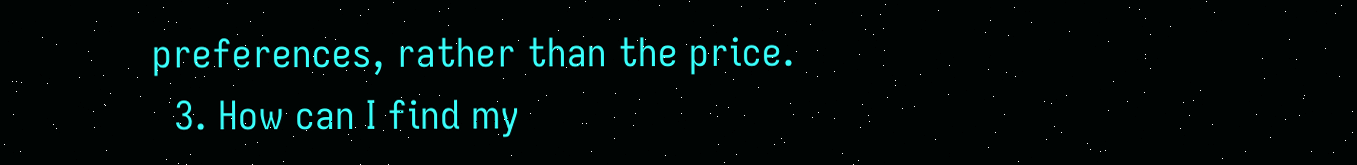preferences, rather than the price.
  3. How can I find my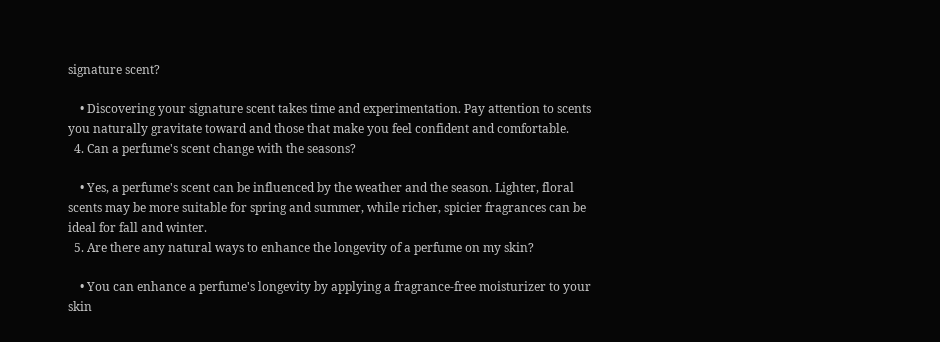signature scent?

    • Discovering your signature scent takes time and experimentation. Pay attention to scents you naturally gravitate toward and those that make you feel confident and comfortable.
  4. Can a perfume's scent change with the seasons?

    • Yes, a perfume's scent can be influenced by the weather and the season. Lighter, floral scents may be more suitable for spring and summer, while richer, spicier fragrances can be ideal for fall and winter.
  5. Are there any natural ways to enhance the longevity of a perfume on my skin?

    • You can enhance a perfume's longevity by applying a fragrance-free moisturizer to your skin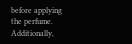before applying the perfume. Additionally,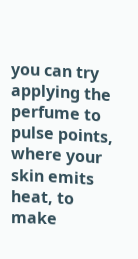you can try applying the perfume to pulse points, where your skin emits heat, to make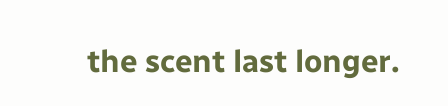the scent last longer.